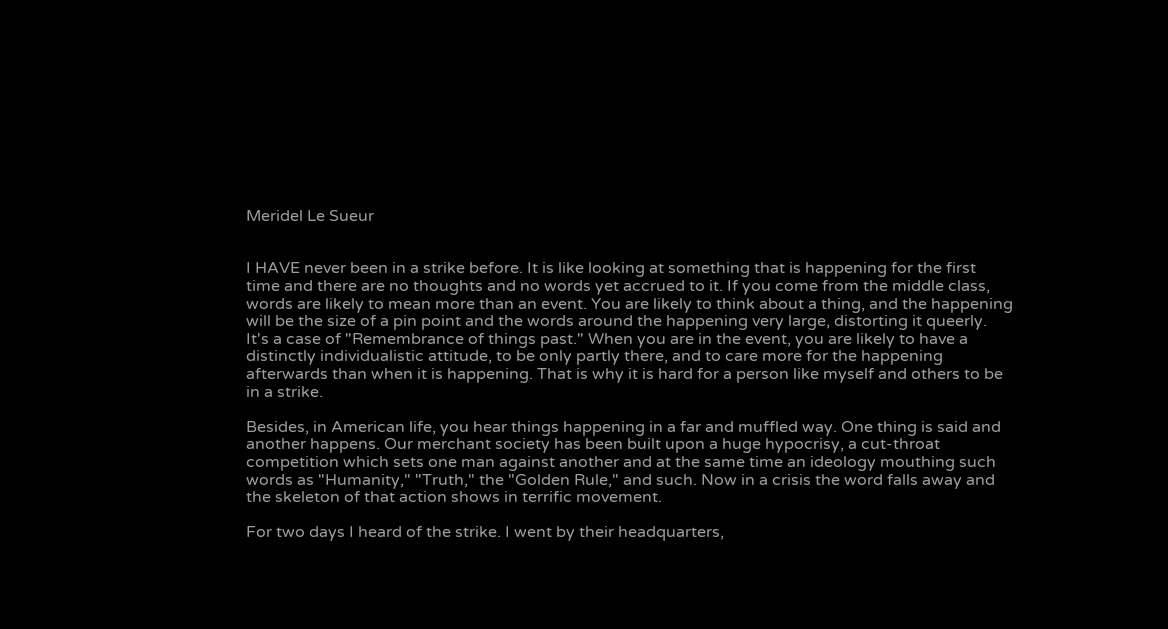Meridel Le Sueur


I HAVE never been in a strike before. It is like looking at something that is happening for the first time and there are no thoughts and no words yet accrued to it. If you come from the middle class, words are likely to mean more than an event. You are likely to think about a thing, and the happening will be the size of a pin point and the words around the happening very large, distorting it queerly. It's a case of "Remembrance of things past." When you are in the event, you are likely to have a distinctly individualistic attitude, to be only partly there, and to care more for the happening afterwards than when it is happening. That is why it is hard for a person like myself and others to be in a strike.

Besides, in American life, you hear things happening in a far and muffled way. One thing is said and another happens. Our merchant society has been built upon a huge hypocrisy, a cut-throat competition which sets one man against another and at the same time an ideology mouthing such words as "Humanity," "Truth," the "Golden Rule," and such. Now in a crisis the word falls away and the skeleton of that action shows in terrific movement.

For two days I heard of the strike. I went by their headquarters,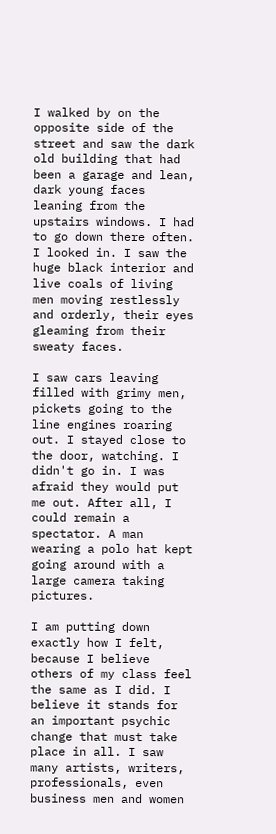I walked by on the opposite side of the street and saw the dark old building that had been a garage and lean, dark young faces leaning from the upstairs windows. I had to go down there often. I looked in. I saw the huge black interior and live coals of living men moving restlessly and orderly, their eyes gleaming from their sweaty faces.

I saw cars leaving filled with grimy men, pickets going to the line engines roaring out. I stayed close to the door, watching. I didn't go in. I was afraid they would put me out. After all, I could remain a spectator. A man wearing a polo hat kept going around with a large camera taking pictures.

I am putting down exactly how I felt, because I believe others of my class feel the same as I did. I believe it stands for an important psychic change that must take place in all. I saw many artists, writers, professionals, even business men and women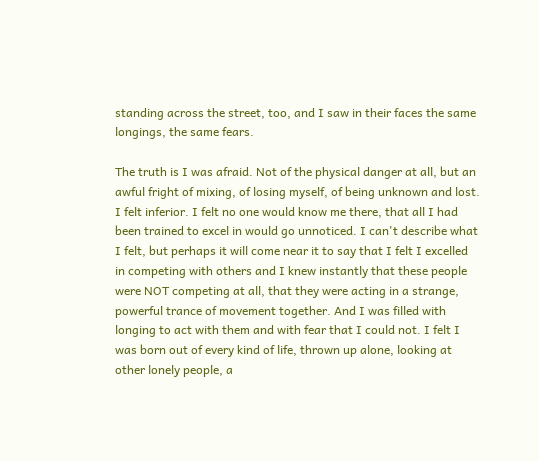standing across the street, too, and I saw in their faces the same longings, the same fears.

The truth is I was afraid. Not of the physical danger at all, but an awful fright of mixing, of losing myself, of being unknown and lost. I felt inferior. I felt no one would know me there, that all I had been trained to excel in would go unnoticed. I can't describe what I felt, but perhaps it will come near it to say that I felt I excelled in competing with others and I knew instantly that these people were NOT competing at all, that they were acting in a strange, powerful trance of movement together. And I was filled with longing to act with them and with fear that I could not. I felt I was born out of every kind of life, thrown up alone, looking at other lonely people, a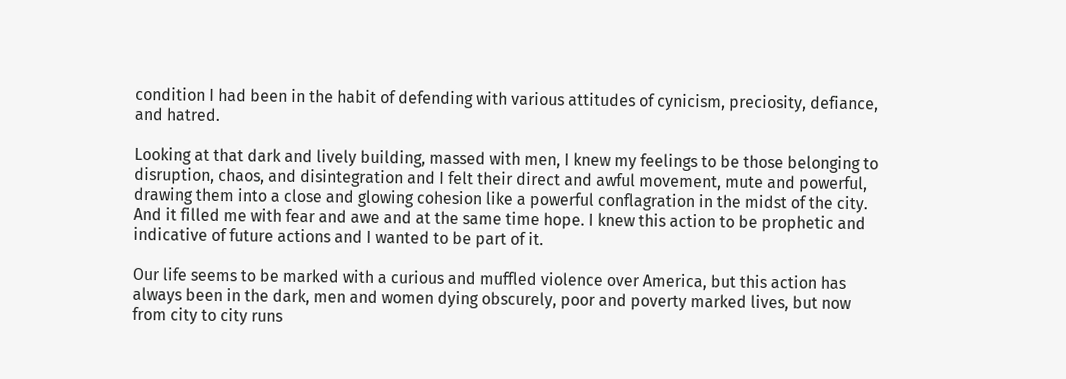condition I had been in the habit of defending with various attitudes of cynicism, preciosity, defiance, and hatred.

Looking at that dark and lively building, massed with men, I knew my feelings to be those belonging to disruption, chaos, and disintegration and I felt their direct and awful movement, mute and powerful, drawing them into a close and glowing cohesion like a powerful conflagration in the midst of the city. And it filled me with fear and awe and at the same time hope. I knew this action to be prophetic and indicative of future actions and I wanted to be part of it.

Our life seems to be marked with a curious and muffled violence over America, but this action has always been in the dark, men and women dying obscurely, poor and poverty marked lives, but now from city to city runs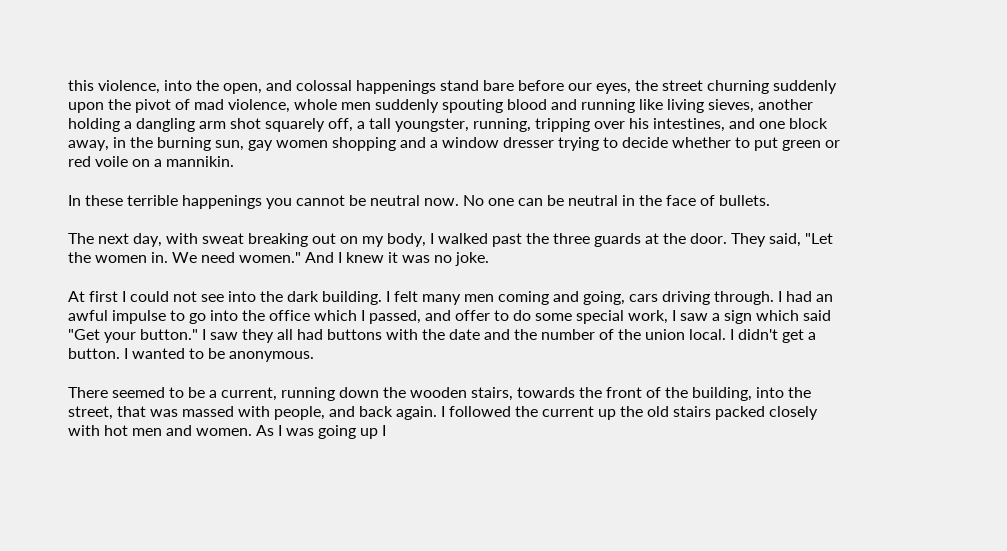this violence, into the open, and colossal happenings stand bare before our eyes, the street churning suddenly upon the pivot of mad violence, whole men suddenly spouting blood and running like living sieves, another holding a dangling arm shot squarely off, a tall youngster, running, tripping over his intestines, and one block away, in the burning sun, gay women shopping and a window dresser trying to decide whether to put green or red voile on a mannikin.

In these terrible happenings you cannot be neutral now. No one can be neutral in the face of bullets.

The next day, with sweat breaking out on my body, I walked past the three guards at the door. They said, "Let the women in. We need women." And I knew it was no joke.

At first I could not see into the dark building. I felt many men coming and going, cars driving through. I had an awful impulse to go into the office which I passed, and offer to do some special work, I saw a sign which said "Get your button." I saw they all had buttons with the date and the number of the union local. I didn't get a button. I wanted to be anonymous.

There seemed to be a current, running down the wooden stairs, towards the front of the building, into the street, that was massed with people, and back again. I followed the current up the old stairs packed closely with hot men and women. As I was going up I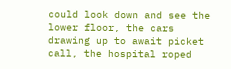could look down and see the lower floor, the cars drawing up to await picket call, the hospital roped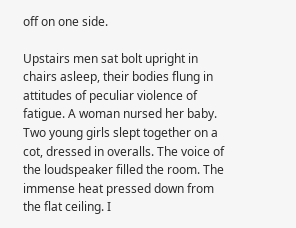off on one side.

Upstairs men sat bolt upright in chairs asleep, their bodies flung in attitudes of peculiar violence of fatigue. A woman nursed her baby. Two young girls slept together on a cot, dressed in overalls. The voice of the loudspeaker filled the room. The immense heat pressed down from the flat ceiling. I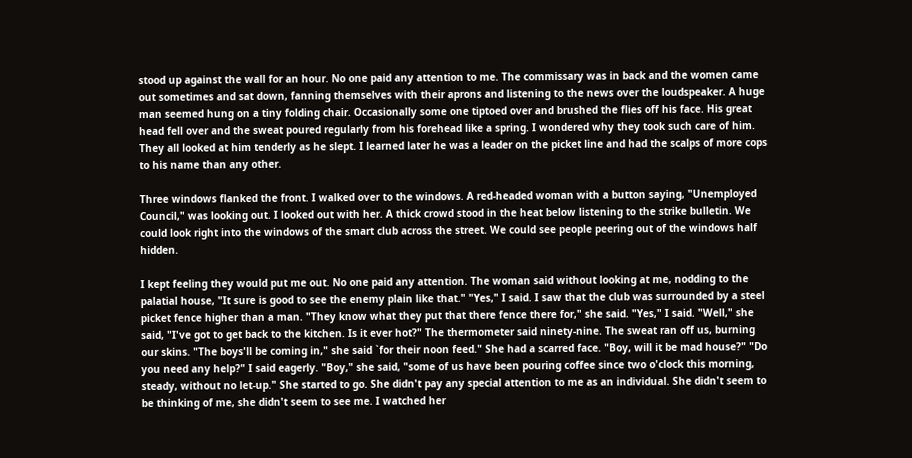stood up against the wall for an hour. No one paid any attention to me. The commissary was in back and the women came out sometimes and sat down, fanning themselves with their aprons and listening to the news over the loudspeaker. A huge man seemed hung on a tiny folding chair. Occasionally some one tiptoed over and brushed the flies off his face. His great head fell over and the sweat poured regularly from his forehead like a spring. I wondered why they took such care of him. They all looked at him tenderly as he slept. I learned later he was a leader on the picket line and had the scalps of more cops to his name than any other.

Three windows flanked the front. I walked over to the windows. A red-headed woman with a button saying, "Unemployed Council," was looking out. I looked out with her. A thick crowd stood in the heat below listening to the strike bulletin. We could look right into the windows of the smart club across the street. We could see people peering out of the windows half hidden.

I kept feeling they would put me out. No one paid any attention. The woman said without looking at me, nodding to the palatial house, "It sure is good to see the enemy plain like that." "Yes," I said. I saw that the club was surrounded by a steel picket fence higher than a man. "They know what they put that there fence there for," she said. "Yes," I said. "Well," she said, "I've got to get back to the kitchen. Is it ever hot?" The thermometer said ninety-nine. The sweat ran off us, burning our skins. "The boys'll be coming in," she said `for their noon feed." She had a scarred face. "Boy, will it be mad house?" "Do you need any help?" I said eagerly. "Boy," she said, "some of us have been pouring coffee since two o'clock this morning, steady, without no let-up." She started to go. She didn't pay any special attention to me as an individual. She didn't seem to be thinking of me, she didn't seem to see me. I watched her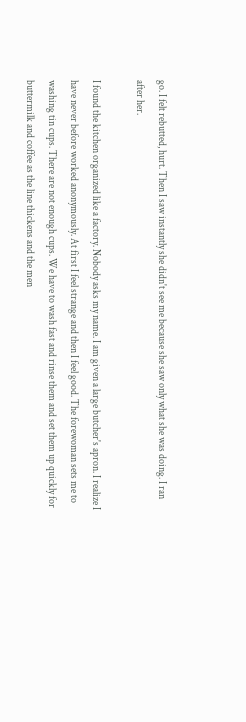go. I felt rebutted, hurt. Then I saw instantly she didn't see me because she saw only what she was doing. I ran after her.

I found the kitchen organized like a factory. Nobody asks my name. I am given a large butcher's apron. I realize I have never before worked anonymously. At first I feel strange and then I feel good. The forewoman sets me to washing tin cups. There are not enough cups. We have to wash fast and rinse them and set them up quickly for buttermilk and coffee as the line thickens and the men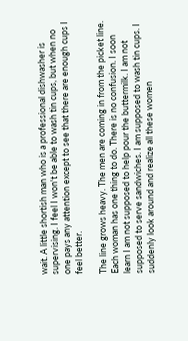wait. A little shortish man who is a professional dishwasher is supervising. I feel I won't be able to wash tin cups, but when no one pays any attention except to see that there are enough cups I feel better.

The line grows heavy. The men are coming in from the picket line. Each woman has one thing to do. There is no confusion. I soon learn I am not supposed to help pour the buttermilk. I am not supposed to serve sandwiches. I am supposed to wash tin cups. I suddenly look around and realize all these women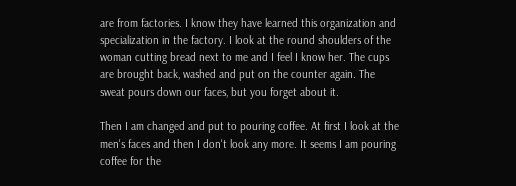are from factories. I know they have learned this organization and specialization in the factory. I look at the round shoulders of the woman cutting bread next to me and I feel I know her. The cups are brought back, washed and put on the counter again. The sweat pours down our faces, but you forget about it.

Then I am changed and put to pouring coffee. At first I look at the men's faces and then I don't look any more. It seems I am pouring coffee for the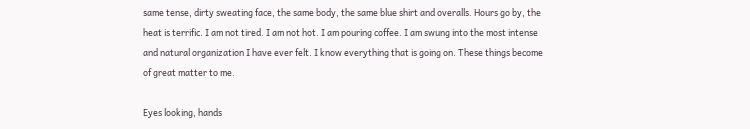same tense, dirty sweating face, the same body, the same blue shirt and overalls. Hours go by, the heat is terrific. I am not tired. I am not hot. I am pouring coffee. I am swung into the most intense and natural organization I have ever felt. I know everything that is going on. These things become of great matter to me.

Eyes looking, hands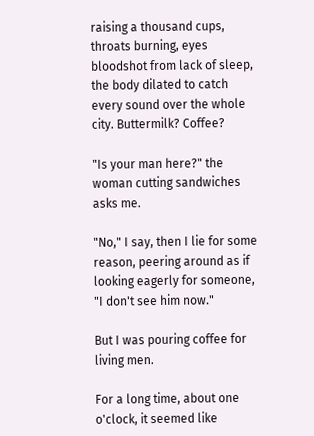raising a thousand cups, throats burning, eyes bloodshot from lack of sleep, the body dilated to catch every sound over the whole city. Buttermilk? Coffee?

"Is your man here?" the woman cutting sandwiches asks me.

"No," I say, then I lie for some reason, peering around as if looking eagerly for someone, "I don't see him now."

But I was pouring coffee for living men.

For a long time, about one o'clock, it seemed like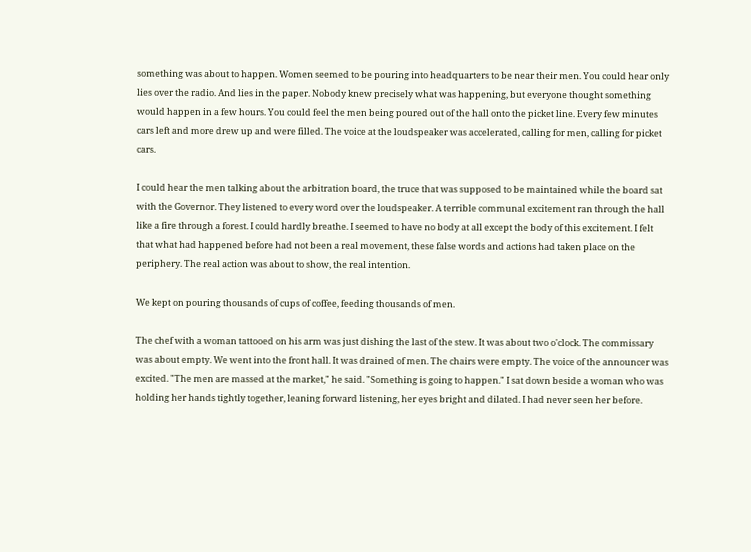something was about to happen. Women seemed to be pouring into headquarters to be near their men. You could hear only lies over the radio. And lies in the paper. Nobody knew precisely what was happening, but everyone thought something would happen in a few hours. You could feel the men being poured out of the hall onto the picket line. Every few minutes cars left and more drew up and were filled. The voice at the loudspeaker was accelerated, calling for men, calling for picket cars.

I could hear the men talking about the arbitration board, the truce that was supposed to be maintained while the board sat with the Governor. They listened to every word over the loudspeaker. A terrible communal excitement ran through the hall like a fire through a forest. I could hardly breathe. I seemed to have no body at all except the body of this excitement. I felt that what had happened before had not been a real movement, these false words and actions had taken place on the periphery. The real action was about to show, the real intention.

We kept on pouring thousands of cups of coffee, feeding thousands of men.

The chef with a woman tattooed on his arm was just dishing the last of the stew. It was about two o'clock. The commissary was about empty. We went into the front hall. It was drained of men. The chairs were empty. The voice of the announcer was excited. "The men are massed at the market," he said. "Something is going to happen." I sat down beside a woman who was holding her hands tightly together, leaning forward listening, her eyes bright and dilated. I had never seen her before.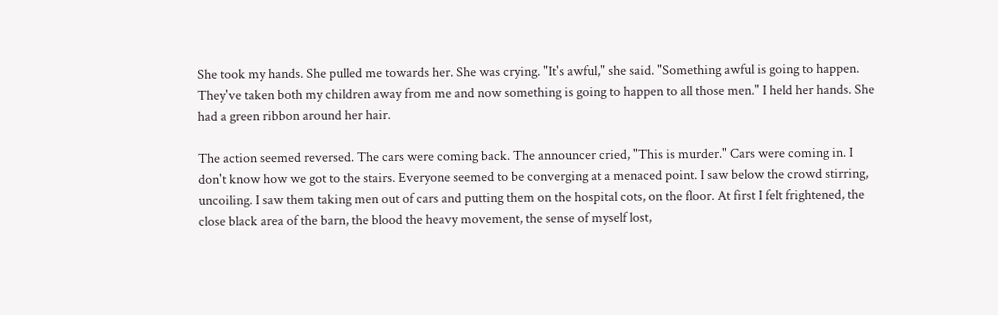She took my hands. She pulled me towards her. She was crying. "It's awful," she said. "Something awful is going to happen. They've taken both my children away from me and now something is going to happen to all those men." I held her hands. She had a green ribbon around her hair.

The action seemed reversed. The cars were coming back. The announcer cried, "This is murder." Cars were coming in. I don't know how we got to the stairs. Everyone seemed to be converging at a menaced point. I saw below the crowd stirring, uncoiling. I saw them taking men out of cars and putting them on the hospital cots, on the floor. At first I felt frightened, the close black area of the barn, the blood the heavy movement, the sense of myself lost,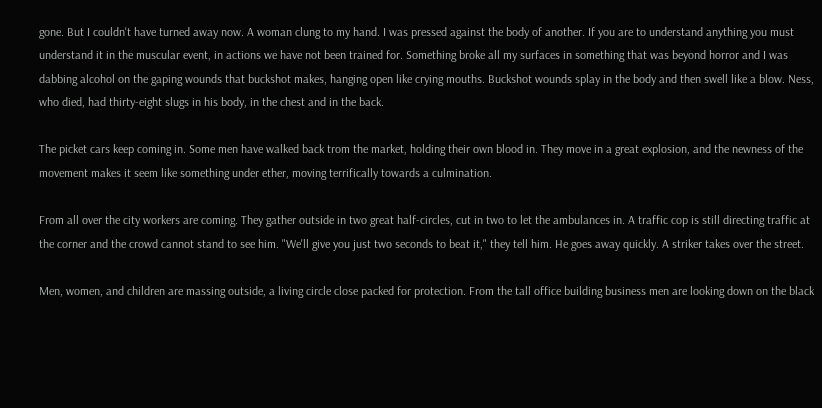gone. But I couldn't have turned away now. A woman clung to my hand. I was pressed against the body of another. If you are to understand anything you must understand it in the muscular event, in actions we have not been trained for. Something broke all my surfaces in something that was beyond horror and I was dabbing alcohol on the gaping wounds that buckshot makes, hanging open like crying mouths. Buckshot wounds splay in the body and then swell like a blow. Ness, who died, had thirty-eight slugs in his body, in the chest and in the back.

The picket cars keep coming in. Some men have walked back trom the market, holding their own blood in. They move in a great explosion, and the newness of the movement makes it seem like something under ether, moving terrifically towards a culmination.

From all over the city workers are coming. They gather outside in two great half-circles, cut in two to let the ambulances in. A traffic cop is still directing traffic at the corner and the crowd cannot stand to see him. "We'll give you just two seconds to beat it," they tell him. He goes away quickly. A striker takes over the street.

Men, women, and children are massing outside, a living circle close packed for protection. From the tall office building business men are looking down on the black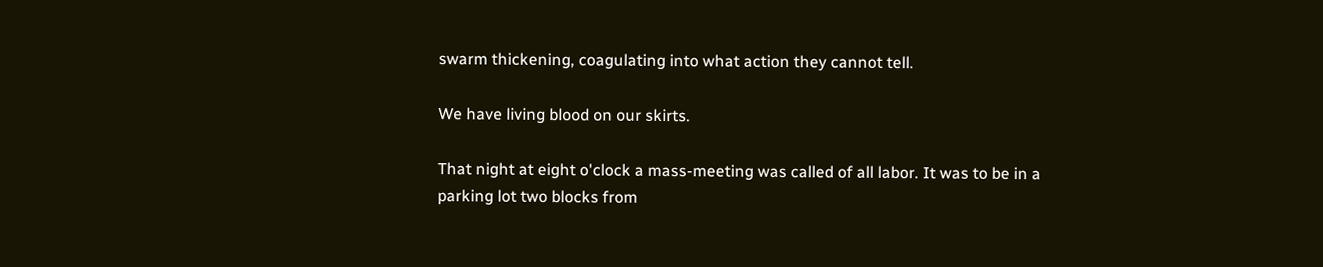swarm thickening, coagulating into what action they cannot tell.

We have living blood on our skirts.

That night at eight o'clock a mass-meeting was called of all labor. It was to be in a parking lot two blocks from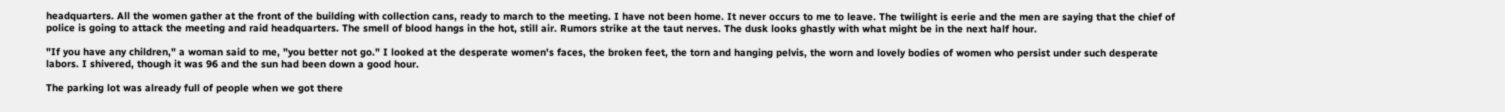headquarters. All the women gather at the front of the building with collection cans, ready to march to the meeting. I have not been home. It never occurs to me to leave. The twilight is eerie and the men are saying that the chief of police is going to attack the meeting and raid headquarters. The smell of blood hangs in the hot, still air. Rumors strike at the taut nerves. The dusk looks ghastly with what might be in the next half hour.

"If you have any children," a woman said to me, "you better not go." I looked at the desperate women's faces, the broken feet, the torn and hanging pelvis, the worn and lovely bodies of women who persist under such desperate labors. I shivered, though it was 96 and the sun had been down a good hour.

The parking lot was already full of people when we got there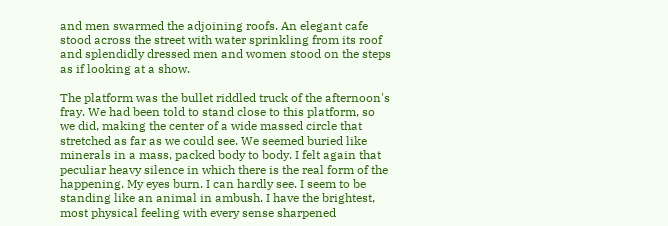and men swarmed the adjoining roofs. An elegant cafe stood across the street with water sprinkling from its roof and splendidly dressed men and women stood on the steps as if looking at a show.

The platform was the bullet riddled truck of the afternoon's fray. We had been told to stand close to this platform, so we did, making the center of a wide massed circle that stretched as far as we could see. We seemed buried like minerals in a mass, packed body to body. I felt again that peculiar heavy silence in which there is the real form of the happening. My eyes burn. I can hardly see. I seem to be standing like an animal in ambush. I have the brightest, most physical feeling with every sense sharpened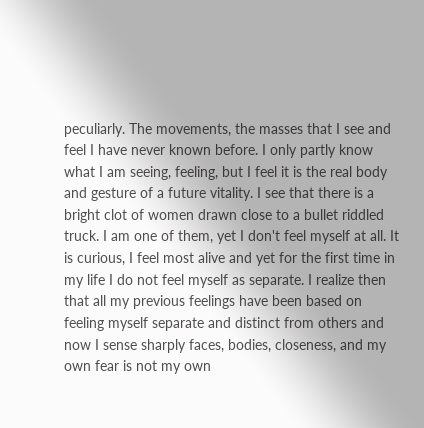peculiarly. The movements, the masses that I see and feel I have never known before. I only partly know what I am seeing, feeling, but I feel it is the real body and gesture of a future vitality. I see that there is a bright clot of women drawn close to a bullet riddled truck. I am one of them, yet I don't feel myself at all. It is curious, I feel most alive and yet for the first time in my life I do not feel myself as separate. I realize then that all my previous feelings have been based on feeling myself separate and distinct from others and now I sense sharply faces, bodies, closeness, and my own fear is not my own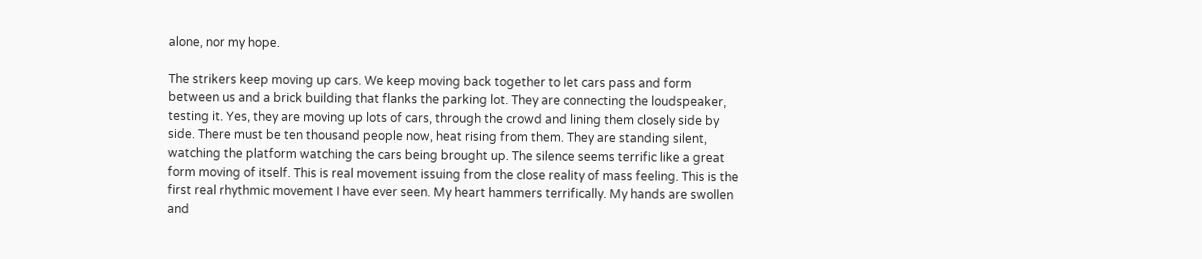alone, nor my hope.

The strikers keep moving up cars. We keep moving back together to let cars pass and form between us and a brick building that flanks the parking lot. They are connecting the loudspeaker, testing it. Yes, they are moving up lots of cars, through the crowd and lining them closely side by side. There must be ten thousand people now, heat rising from them. They are standing silent, watching the platform watching the cars being brought up. The silence seems terrific like a great form moving of itself. This is real movement issuing from the close reality of mass feeling. This is the first real rhythmic movement I have ever seen. My heart hammers terrifically. My hands are swollen and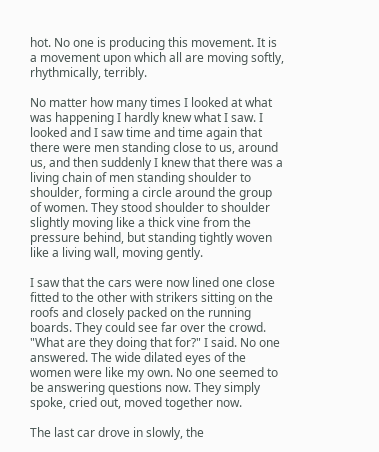hot. No one is producing this movement. It is a movement upon which all are moving softly, rhythmically, terribly.

No matter how many times I looked at what was happening I hardly knew what I saw. I looked and I saw time and time again that there were men standing close to us, around us, and then suddenly I knew that there was a living chain of men standing shoulder to shoulder, forming a circle around the group of women. They stood shoulder to shoulder slightly moving like a thick vine from the pressure behind, but standing tightly woven like a living wall, moving gently.

I saw that the cars were now lined one close fitted to the other with strikers sitting on the roofs and closely packed on the running boards. They could see far over the crowd. "What are they doing that for?" I said. No one answered. The wide dilated eyes of the women were like my own. No one seemed to be answering questions now. They simply spoke, cried out, moved together now.

The last car drove in slowly, the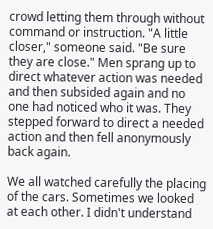crowd letting them through without command or instruction. "A little closer," someone said. "Be sure they are close." Men sprang up to direct whatever action was needed and then subsided again and no one had noticed who it was. They stepped forward to direct a needed action and then fell anonymously back again.

We all watched carefully the placing of the cars. Sometimes we looked at each other. I didn't understand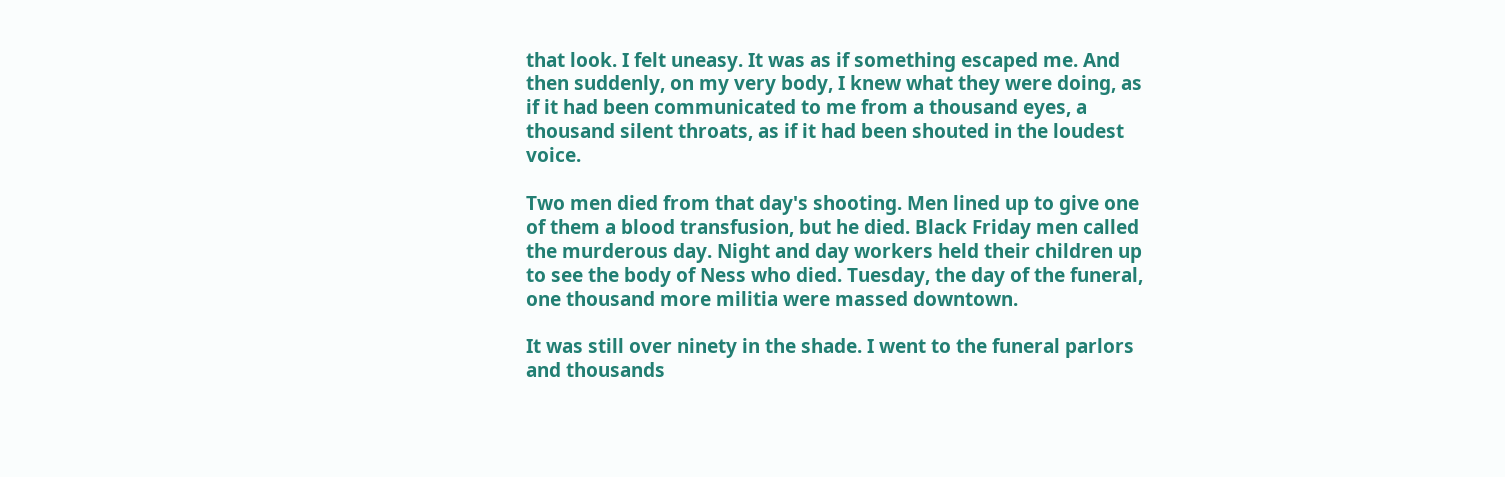that look. I felt uneasy. It was as if something escaped me. And then suddenly, on my very body, I knew what they were doing, as if it had been communicated to me from a thousand eyes, a thousand silent throats, as if it had been shouted in the loudest voice.

Two men died from that day's shooting. Men lined up to give one of them a blood transfusion, but he died. Black Friday men called the murderous day. Night and day workers held their children up to see the body of Ness who died. Tuesday, the day of the funeral, one thousand more militia were massed downtown.

It was still over ninety in the shade. I went to the funeral parlors and thousands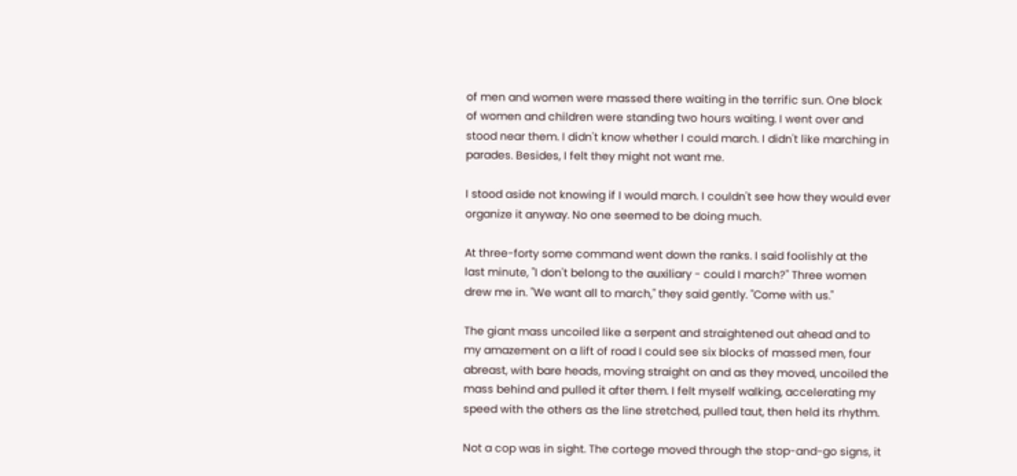of men and women were massed there waiting in the terrific sun. One block of women and children were standing two hours waiting. I went over and stood near them. I didn't know whether I could march. I didn't like marching in parades. Besides, I felt they might not want me.

I stood aside not knowing if I would march. I couldn't see how they would ever organize it anyway. No one seemed to be doing much.

At three-forty some command went down the ranks. I said foolishly at the last minute, "I don't belong to the auxiliary - could I march?" Three women drew me in. "We want all to march," they said gently. "Come with us."

The giant mass uncoiled like a serpent and straightened out ahead and to my amazement on a lift of road I could see six blocks of massed men, four abreast, with bare heads, moving straight on and as they moved, uncoiled the mass behind and pulled it after them. I felt myself walking, accelerating my speed with the others as the line stretched, pulled taut, then held its rhythm.

Not a cop was in sight. The cortege moved through the stop-and-go signs, it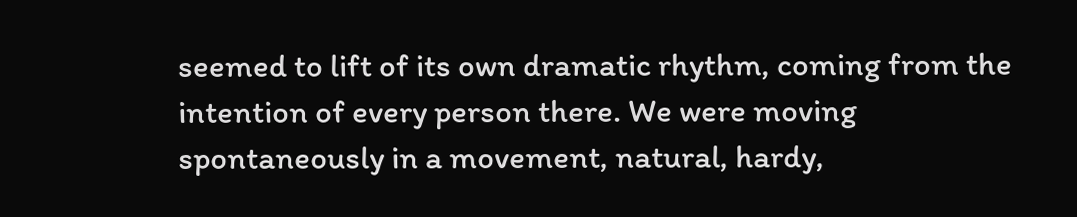seemed to lift of its own dramatic rhythm, coming from the intention of every person there. We were moving spontaneously in a movement, natural, hardy,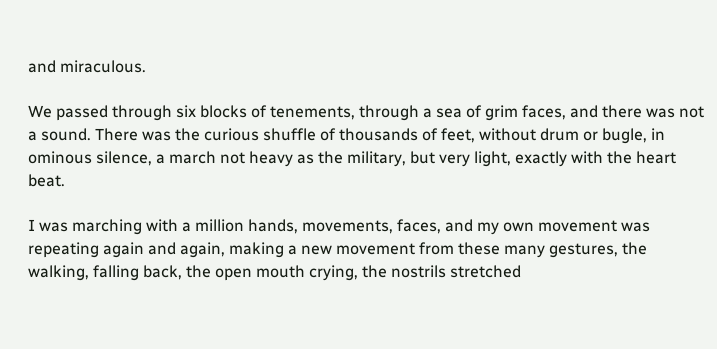and miraculous.

We passed through six blocks of tenements, through a sea of grim faces, and there was not a sound. There was the curious shuffle of thousands of feet, without drum or bugle, in ominous silence, a march not heavy as the military, but very light, exactly with the heart beat.

I was marching with a million hands, movements, faces, and my own movement was repeating again and again, making a new movement from these many gestures, the walking, falling back, the open mouth crying, the nostrils stretched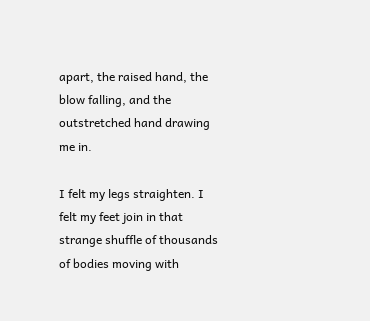apart, the raised hand, the blow falling, and the outstretched hand drawing me in.

I felt my legs straighten. I felt my feet join in that strange shuffle of thousands of bodies moving with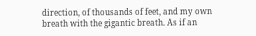direction, of thousands of feet, and my own breath with the gigantic breath. As if an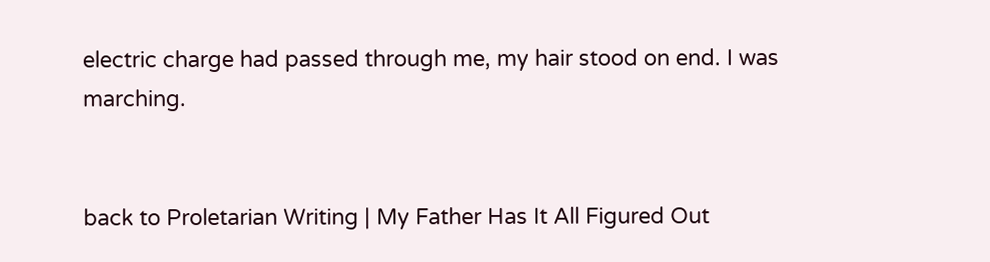electric charge had passed through me, my hair stood on end. I was marching.


back to Proletarian Writing | My Father Has It All Figured Out